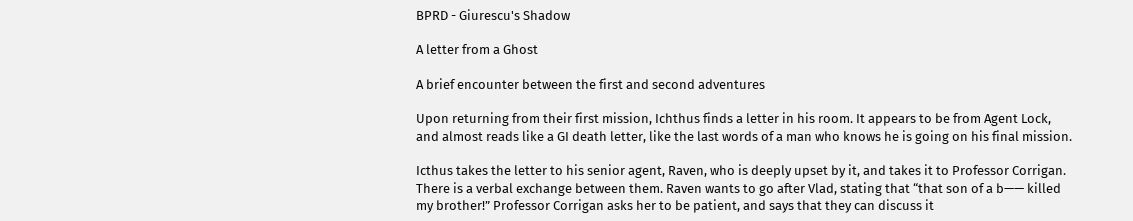BPRD - Giurescu's Shadow

A letter from a Ghost

A brief encounter between the first and second adventures

Upon returning from their first mission, Ichthus finds a letter in his room. It appears to be from Agent Lock, and almost reads like a GI death letter, like the last words of a man who knows he is going on his final mission.

Icthus takes the letter to his senior agent, Raven, who is deeply upset by it, and takes it to Professor Corrigan. There is a verbal exchange between them. Raven wants to go after Vlad, stating that “that son of a b—— killed my brother!” Professor Corrigan asks her to be patient, and says that they can discuss it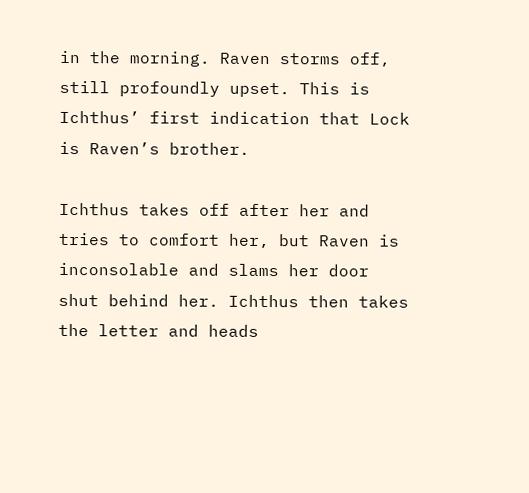in the morning. Raven storms off, still profoundly upset. This is Ichthus’ first indication that Lock is Raven’s brother.

Ichthus takes off after her and tries to comfort her, but Raven is inconsolable and slams her door shut behind her. Ichthus then takes the letter and heads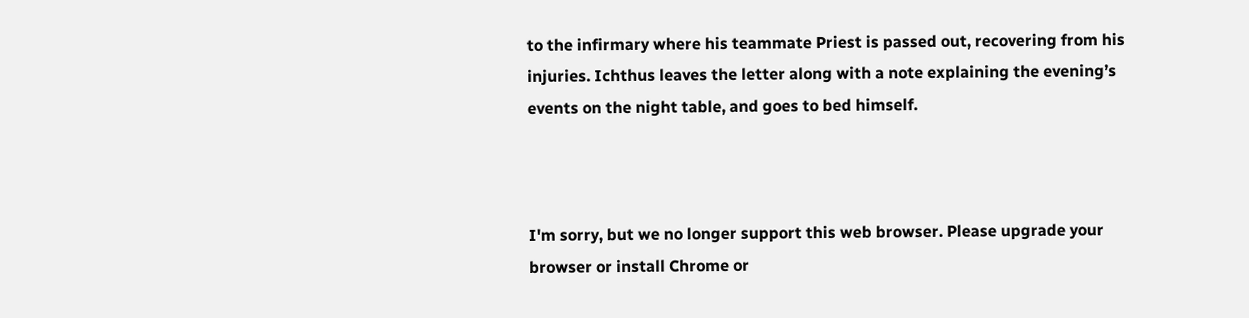to the infirmary where his teammate Priest is passed out, recovering from his injuries. Ichthus leaves the letter along with a note explaining the evening’s events on the night table, and goes to bed himself.



I'm sorry, but we no longer support this web browser. Please upgrade your browser or install Chrome or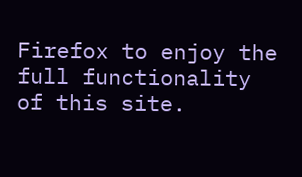Firefox to enjoy the full functionality of this site.